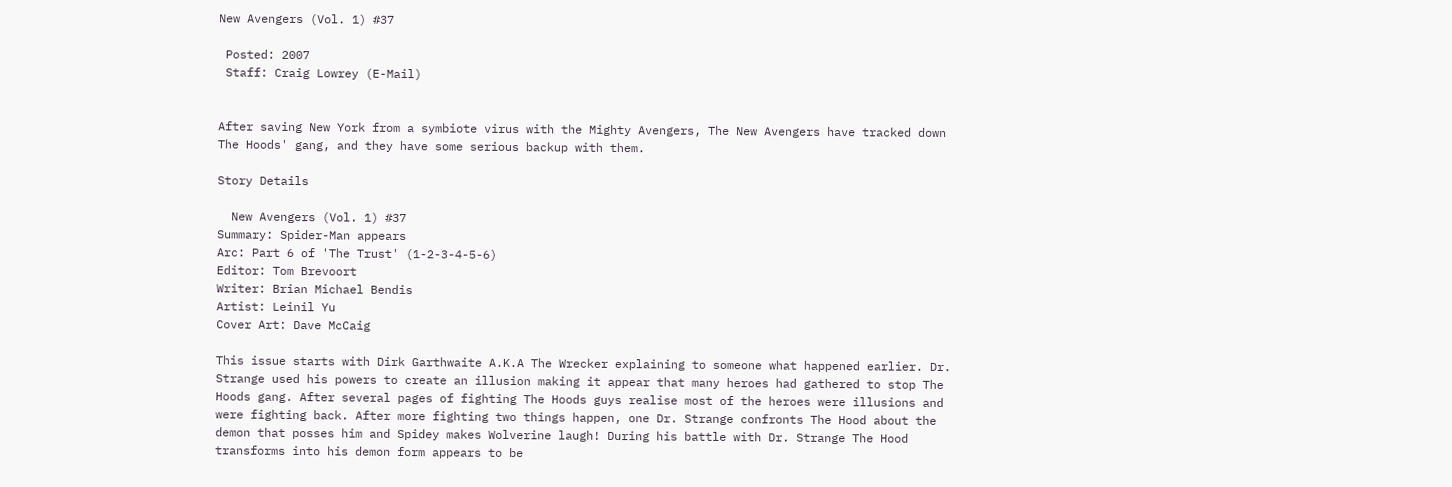New Avengers (Vol. 1) #37

 Posted: 2007
 Staff: Craig Lowrey (E-Mail)


After saving New York from a symbiote virus with the Mighty Avengers, The New Avengers have tracked down The Hoods' gang, and they have some serious backup with them.

Story Details

  New Avengers (Vol. 1) #37
Summary: Spider-Man appears
Arc: Part 6 of 'The Trust' (1-2-3-4-5-6)
Editor: Tom Brevoort
Writer: Brian Michael Bendis
Artist: Leinil Yu
Cover Art: Dave McCaig

This issue starts with Dirk Garthwaite A.K.A The Wrecker explaining to someone what happened earlier. Dr. Strange used his powers to create an illusion making it appear that many heroes had gathered to stop The Hoods gang. After several pages of fighting The Hoods guys realise most of the heroes were illusions and were fighting back. After more fighting two things happen, one Dr. Strange confronts The Hood about the demon that posses him and Spidey makes Wolverine laugh! During his battle with Dr. Strange The Hood transforms into his demon form appears to be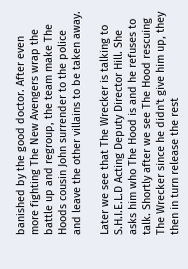banished by the good doctor. After even more fighting The New Avengers wrap the battle up and regroup, the team make The Hoods cousin John surrender to the police and leave the other villains to be taken away.

Later we see that The Wrecker is talking to S.H.I.E.L.D Acting Deputy Director Hill. She asks him who The Hood is and he refuses to talk. Shortly after we see The Hood rescuing The Wrecker since he didn't give him up, they then in turn release the rest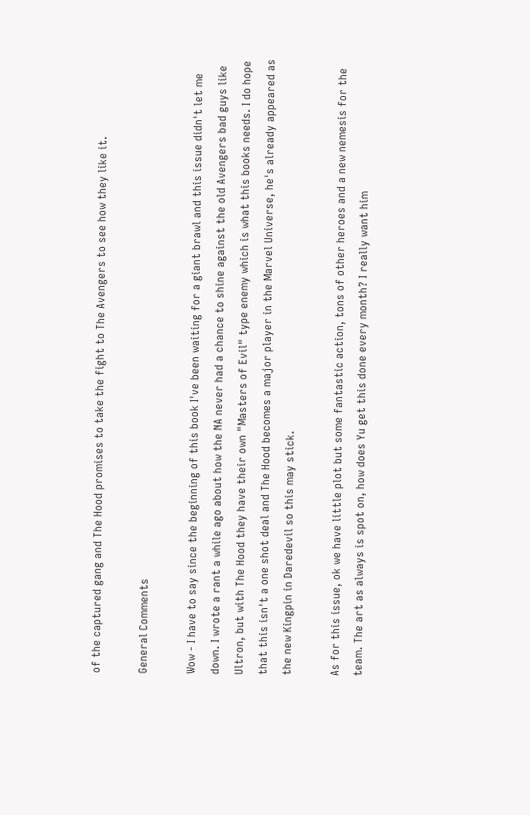of the captured gang and The Hood promises to take the fight to The Avengers to see how they like it.

General Comments

Wow - I have to say since the beginning of this book I've been waiting for a giant brawl and this issue didn't let me down. I wrote a rant a while ago about how the NA never had a chance to shine against the old Avengers bad guys like Ultron, but with The Hood they have their own "Masters of Evil" type enemy which is what this books needs. I do hope that this isn't a one shot deal and The Hood becomes a major player in the Marvel Universe, he's already appeared as the new Kingpin in Daredevil so this may stick.

As for this issue, ok we have little plot but some fantastic action, tons of other heroes and a new nemesis for the team. The art as always is spot on, how does Yu get this done every month? I really want him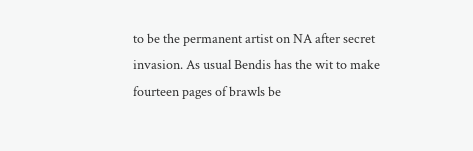to be the permanent artist on NA after secret invasion. As usual Bendis has the wit to make fourteen pages of brawls be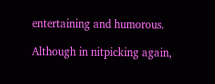entertaining and humorous.

Although in nitpicking again,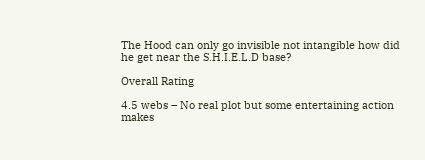The Hood can only go invisible not intangible how did he get near the S.H.I.E.L.D base?

Overall Rating

4.5 webs – No real plot but some entertaining action makes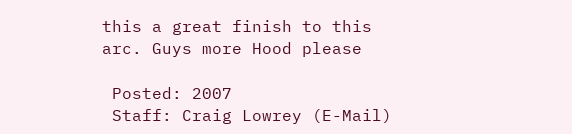this a great finish to this arc. Guys more Hood please

 Posted: 2007
 Staff: Craig Lowrey (E-Mail)